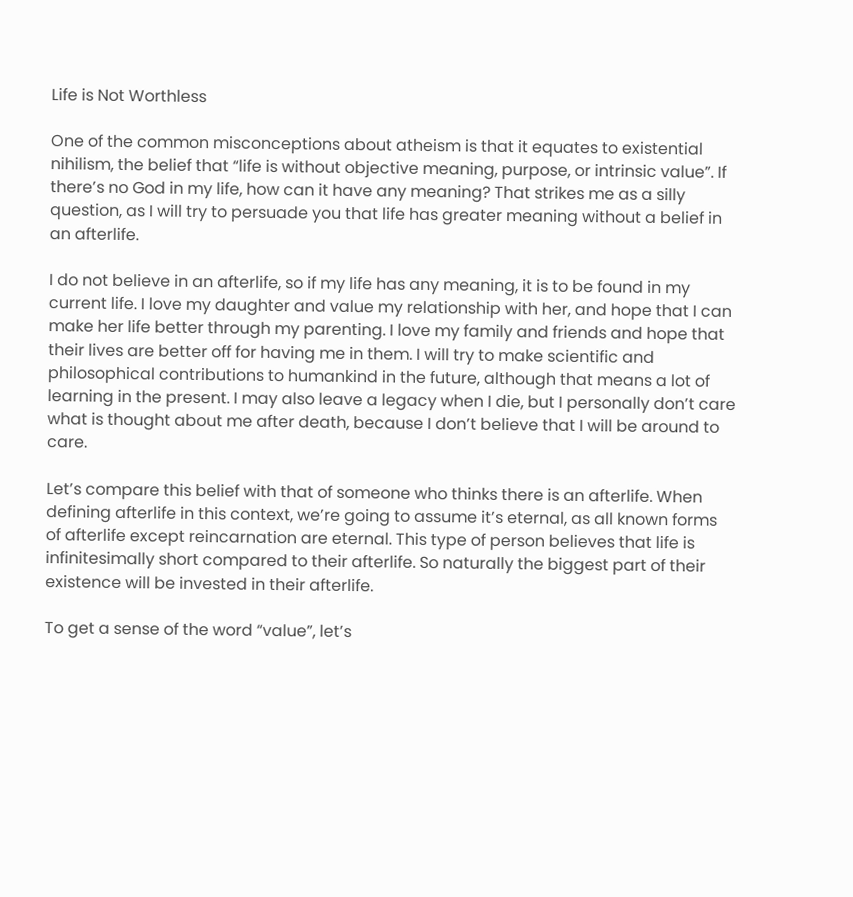Life is Not Worthless

One of the common misconceptions about atheism is that it equates to existential nihilism, the belief that “life is without objective meaning, purpose, or intrinsic value”. If there’s no God in my life, how can it have any meaning? That strikes me as a silly question, as I will try to persuade you that life has greater meaning without a belief in an afterlife.

I do not believe in an afterlife, so if my life has any meaning, it is to be found in my current life. I love my daughter and value my relationship with her, and hope that I can make her life better through my parenting. I love my family and friends and hope that their lives are better off for having me in them. I will try to make scientific and philosophical contributions to humankind in the future, although that means a lot of learning in the present. I may also leave a legacy when I die, but I personally don’t care what is thought about me after death, because I don’t believe that I will be around to care.

Let’s compare this belief with that of someone who thinks there is an afterlife. When defining afterlife in this context, we’re going to assume it’s eternal, as all known forms of afterlife except reincarnation are eternal. This type of person believes that life is infinitesimally short compared to their afterlife. So naturally the biggest part of their existence will be invested in their afterlife.

To get a sense of the word “value”, let’s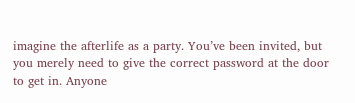imagine the afterlife as a party. You’ve been invited, but you merely need to give the correct password at the door to get in. Anyone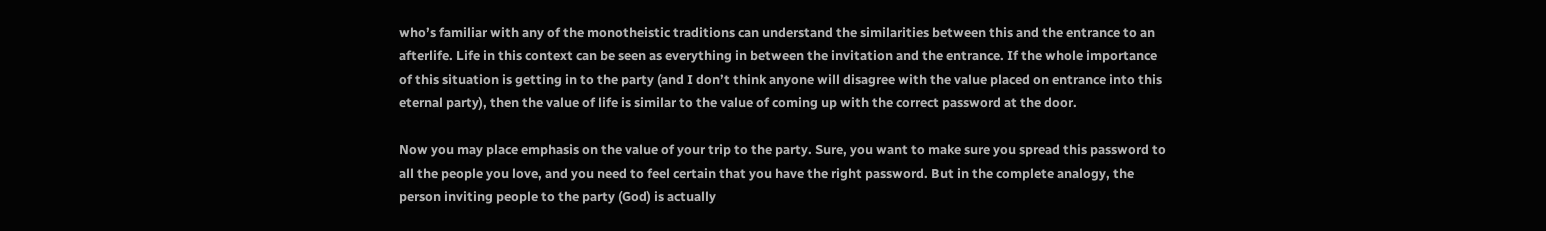who’s familiar with any of the monotheistic traditions can understand the similarities between this and the entrance to an afterlife. Life in this context can be seen as everything in between the invitation and the entrance. If the whole importance of this situation is getting in to the party (and I don’t think anyone will disagree with the value placed on entrance into this eternal party), then the value of life is similar to the value of coming up with the correct password at the door.

Now you may place emphasis on the value of your trip to the party. Sure, you want to make sure you spread this password to all the people you love, and you need to feel certain that you have the right password. But in the complete analogy, the person inviting people to the party (God) is actually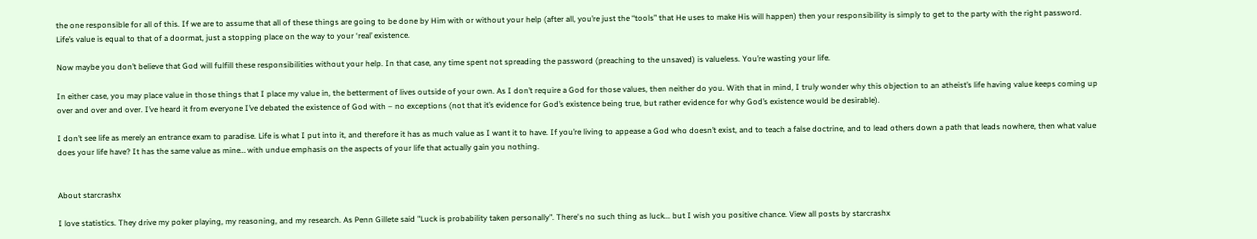the one responsible for all of this. If we are to assume that all of these things are going to be done by Him with or without your help (after all, you’re just the “tools” that He uses to make His will happen) then your responsibility is simply to get to the party with the right password. Life’s value is equal to that of a doormat, just a stopping place on the way to your ‘real’ existence.

Now maybe you don’t believe that God will fulfill these responsibilities without your help. In that case, any time spent not spreading the password (preaching to the unsaved) is valueless. You’re wasting your life.

In either case, you may place value in those things that I place my value in, the betterment of lives outside of your own. As I don’t require a God for those values, then neither do you. With that in mind, I truly wonder why this objection to an atheist’s life having value keeps coming up over and over and over. I’ve heard it from everyone I’ve debated the existence of God with – no exceptions (not that it’s evidence for God’s existence being true, but rather evidence for why God’s existence would be desirable).

I don’t see life as merely an entrance exam to paradise. Life is what I put into it, and therefore it has as much value as I want it to have. If you’re living to appease a God who doesn’t exist, and to teach a false doctrine, and to lead others down a path that leads nowhere, then what value does your life have? It has the same value as mine… with undue emphasis on the aspects of your life that actually gain you nothing.


About starcrashx

I love statistics. They drive my poker playing, my reasoning, and my research. As Penn Gillete said "Luck is probability taken personally". There's no such thing as luck... but I wish you positive chance. View all posts by starcrashx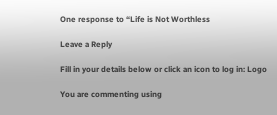One response to “Life is Not Worthless

Leave a Reply

Fill in your details below or click an icon to log in: Logo

You are commenting using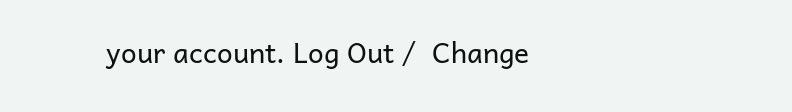your account. Log Out /  Change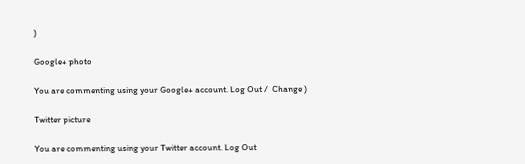)

Google+ photo

You are commenting using your Google+ account. Log Out /  Change )

Twitter picture

You are commenting using your Twitter account. Log Out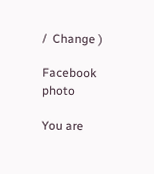/  Change )

Facebook photo

You are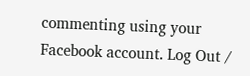commenting using your Facebook account. Log Out /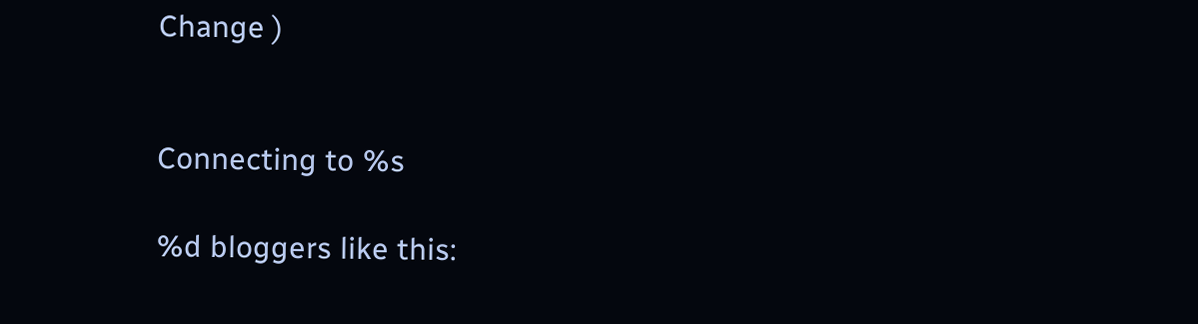Change )


Connecting to %s

%d bloggers like this: